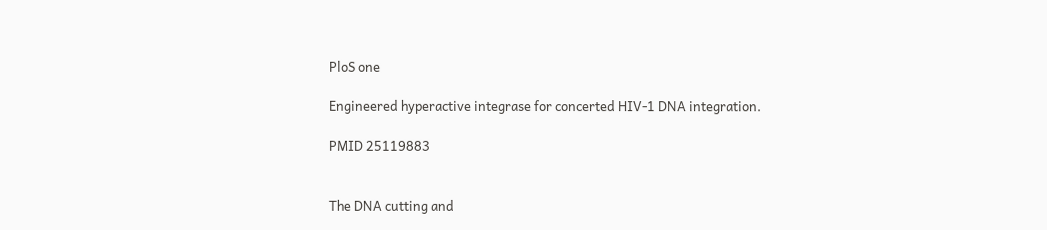PloS one

Engineered hyperactive integrase for concerted HIV-1 DNA integration.

PMID 25119883


The DNA cutting and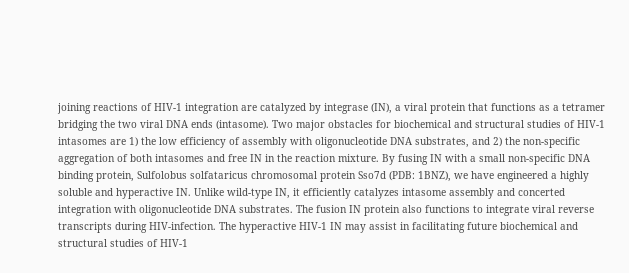joining reactions of HIV-1 integration are catalyzed by integrase (IN), a viral protein that functions as a tetramer bridging the two viral DNA ends (intasome). Two major obstacles for biochemical and structural studies of HIV-1 intasomes are 1) the low efficiency of assembly with oligonucleotide DNA substrates, and 2) the non-specific aggregation of both intasomes and free IN in the reaction mixture. By fusing IN with a small non-specific DNA binding protein, Sulfolobus solfataricus chromosomal protein Sso7d (PDB: 1BNZ), we have engineered a highly soluble and hyperactive IN. Unlike wild-type IN, it efficiently catalyzes intasome assembly and concerted integration with oligonucleotide DNA substrates. The fusion IN protein also functions to integrate viral reverse transcripts during HIV-infection. The hyperactive HIV-1 IN may assist in facilitating future biochemical and structural studies of HIV-1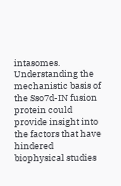intasomes. Understanding the mechanistic basis of the Sso7d-IN fusion protein could provide insight into the factors that have hindered biophysical studies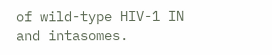of wild-type HIV-1 IN and intasomes.